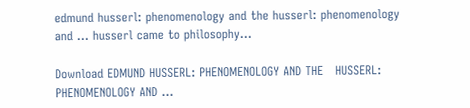edmund husserl: phenomenology and the husserl: phenomenology and ... husserl came to philosophy...

Download EDMUND HUSSERL: PHENOMENOLOGY AND THE   HUSSERL: PHENOMENOLOGY AND ...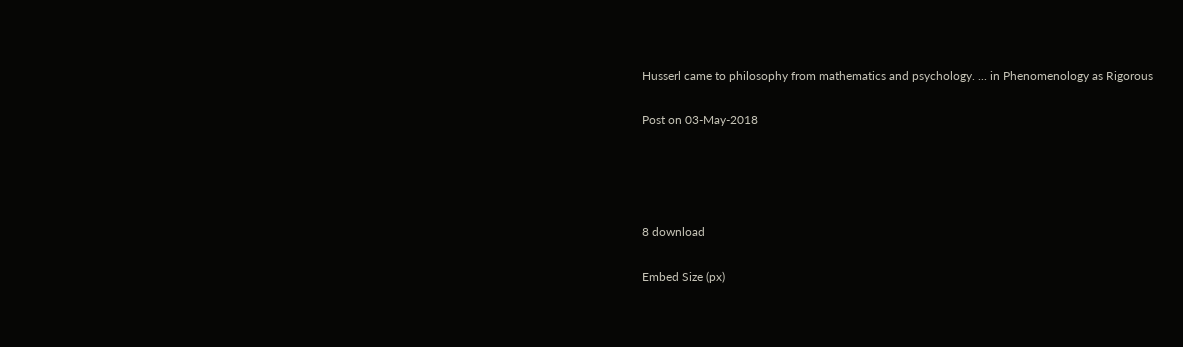Husserl came to philosophy from mathematics and psychology. ... in Phenomenology as Rigorous

Post on 03-May-2018




8 download

Embed Size (px)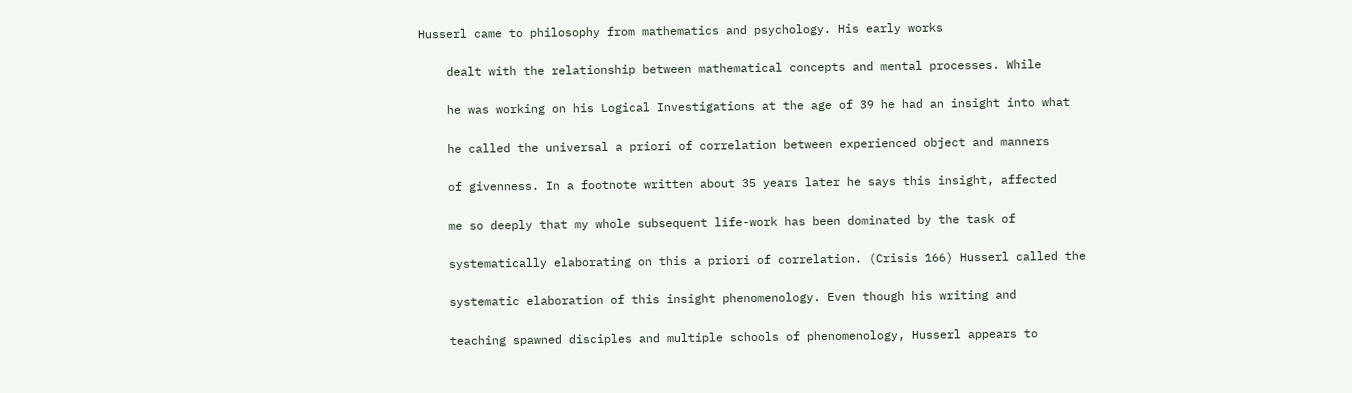Husserl came to philosophy from mathematics and psychology. His early works

    dealt with the relationship between mathematical concepts and mental processes. While

    he was working on his Logical Investigations at the age of 39 he had an insight into what

    he called the universal a priori of correlation between experienced object and manners

    of givenness. In a footnote written about 35 years later he says this insight, affected

    me so deeply that my whole subsequent life-work has been dominated by the task of

    systematically elaborating on this a priori of correlation. (Crisis 166) Husserl called the

    systematic elaboration of this insight phenomenology. Even though his writing and

    teaching spawned disciples and multiple schools of phenomenology, Husserl appears to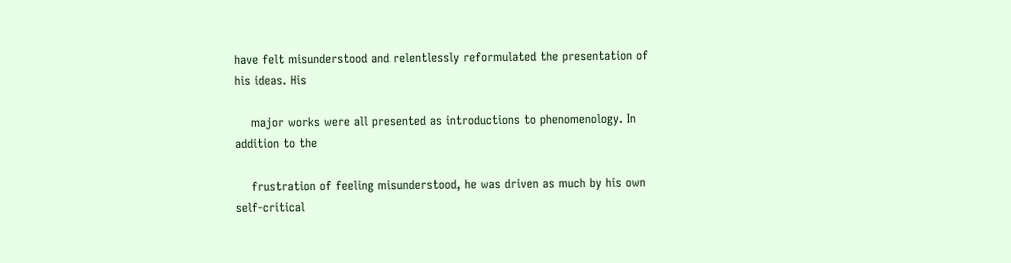have felt misunderstood and relentlessly reformulated the presentation of his ideas. His

    major works were all presented as introductions to phenomenology. In addition to the

    frustration of feeling misunderstood, he was driven as much by his own self-critical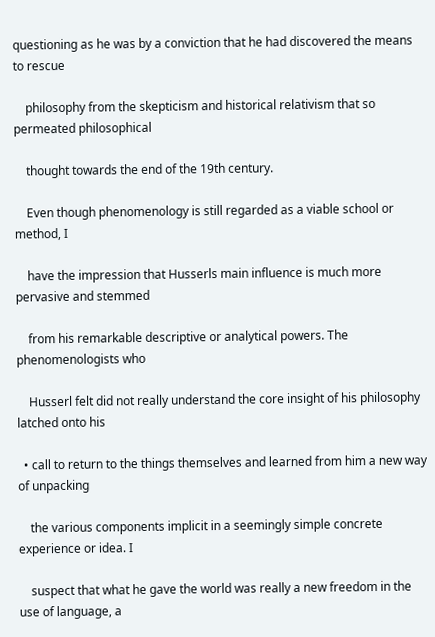questioning as he was by a conviction that he had discovered the means to rescue

    philosophy from the skepticism and historical relativism that so permeated philosophical

    thought towards the end of the 19th century.

    Even though phenomenology is still regarded as a viable school or method, I

    have the impression that Husserls main influence is much more pervasive and stemmed

    from his remarkable descriptive or analytical powers. The phenomenologists who

    Husserl felt did not really understand the core insight of his philosophy latched onto his

  • call to return to the things themselves and learned from him a new way of unpacking

    the various components implicit in a seemingly simple concrete experience or idea. I

    suspect that what he gave the world was really a new freedom in the use of language, a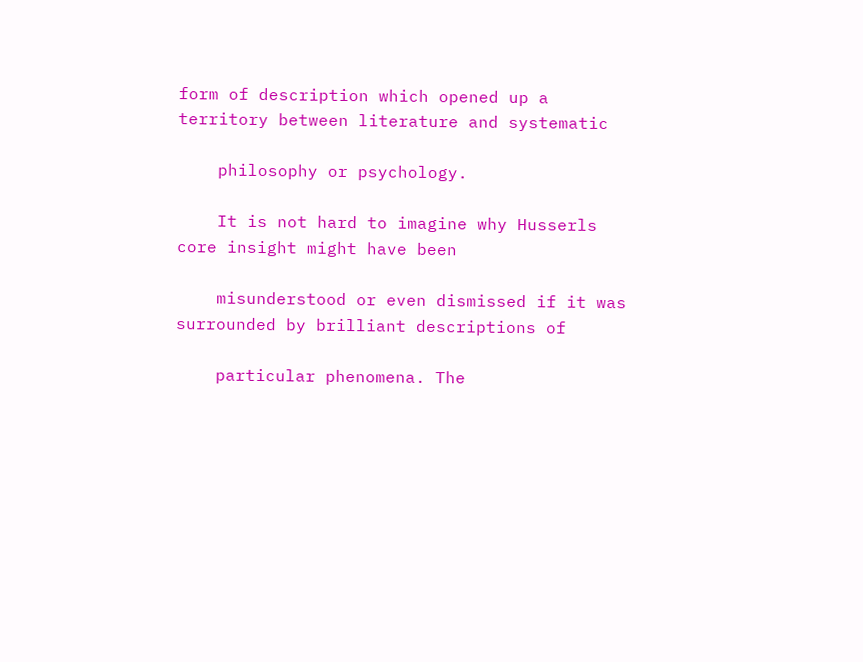form of description which opened up a territory between literature and systematic

    philosophy or psychology.

    It is not hard to imagine why Husserls core insight might have been

    misunderstood or even dismissed if it was surrounded by brilliant descriptions of

    particular phenomena. The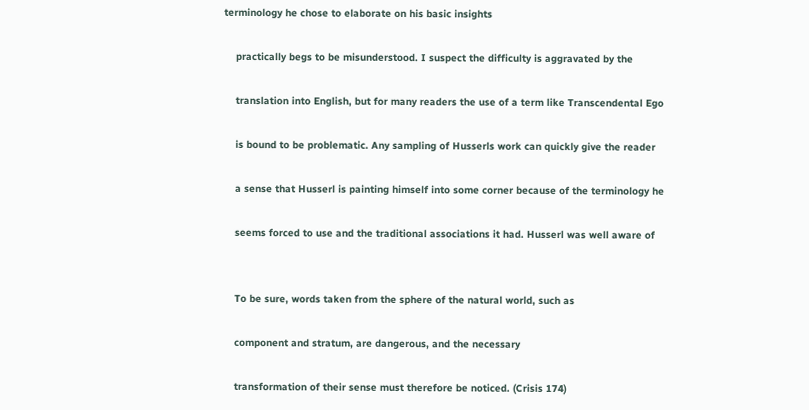terminology he chose to elaborate on his basic insights

    practically begs to be misunderstood. I suspect the difficulty is aggravated by the

    translation into English, but for many readers the use of a term like Transcendental Ego

    is bound to be problematic. Any sampling of Husserls work can quickly give the reader

    a sense that Husserl is painting himself into some corner because of the terminology he

    seems forced to use and the traditional associations it had. Husserl was well aware of


    To be sure, words taken from the sphere of the natural world, such as

    component and stratum, are dangerous, and the necessary

    transformation of their sense must therefore be noticed. (Crisis 174)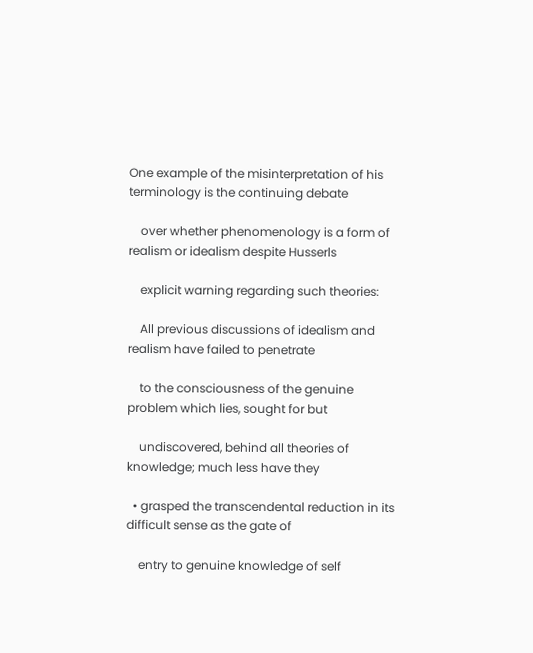One example of the misinterpretation of his terminology is the continuing debate

    over whether phenomenology is a form of realism or idealism despite Husserls

    explicit warning regarding such theories:

    All previous discussions of idealism and realism have failed to penetrate

    to the consciousness of the genuine problem which lies, sought for but

    undiscovered, behind all theories of knowledge; much less have they

  • grasped the transcendental reduction in its difficult sense as the gate of

    entry to genuine knowledge of self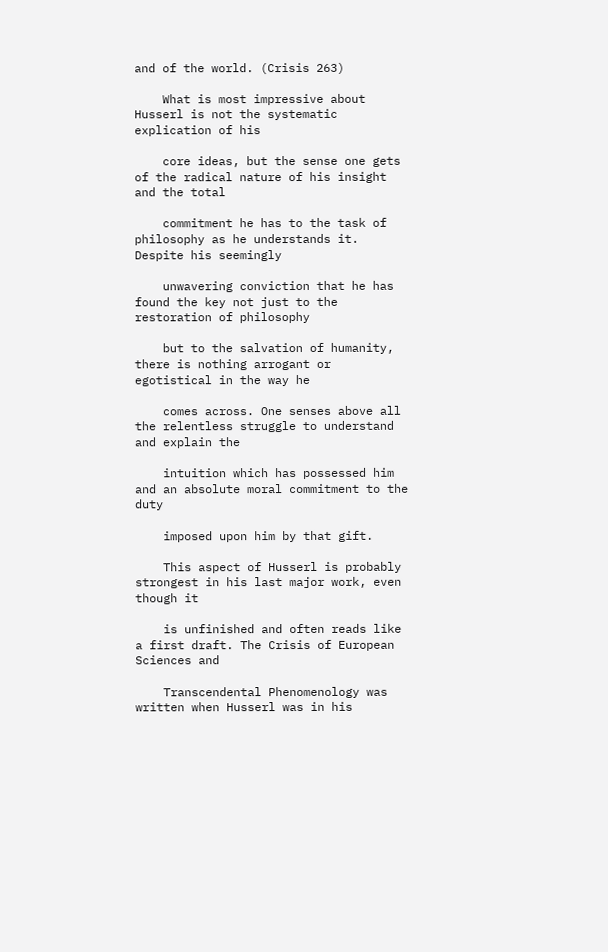and of the world. (Crisis 263)

    What is most impressive about Husserl is not the systematic explication of his

    core ideas, but the sense one gets of the radical nature of his insight and the total

    commitment he has to the task of philosophy as he understands it. Despite his seemingly

    unwavering conviction that he has found the key not just to the restoration of philosophy

    but to the salvation of humanity, there is nothing arrogant or egotistical in the way he

    comes across. One senses above all the relentless struggle to understand and explain the

    intuition which has possessed him and an absolute moral commitment to the duty

    imposed upon him by that gift.

    This aspect of Husserl is probably strongest in his last major work, even though it

    is unfinished and often reads like a first draft. The Crisis of European Sciences and

    Transcendental Phenomenology was written when Husserl was in his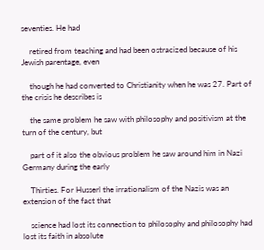seventies. He had

    retired from teaching and had been ostracized because of his Jewish parentage, even

    though he had converted to Christianity when he was 27. Part of the crisis he describes is

    the same problem he saw with philosophy and positivism at the turn of the century, but

    part of it also the obvious problem he saw around him in Nazi Germany during the early

    Thirties. For Husserl the irrationalism of the Nazis was an extension of the fact that

    science had lost its connection to philosophy and philosophy had lost its faith in absolute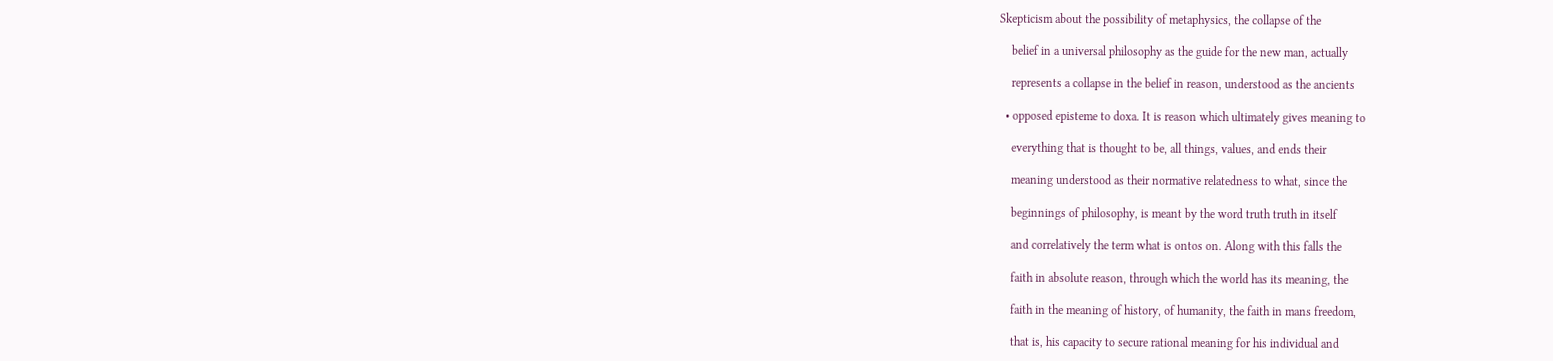Skepticism about the possibility of metaphysics, the collapse of the

    belief in a universal philosophy as the guide for the new man, actually

    represents a collapse in the belief in reason, understood as the ancients

  • opposed episteme to doxa. It is reason which ultimately gives meaning to

    everything that is thought to be, all things, values, and ends their

    meaning understood as their normative relatedness to what, since the

    beginnings of philosophy, is meant by the word truth truth in itself

    and correlatively the term what is ontos on. Along with this falls the

    faith in absolute reason, through which the world has its meaning, the

    faith in the meaning of history, of humanity, the faith in mans freedom,

    that is, his capacity to secure rational meaning for his individual and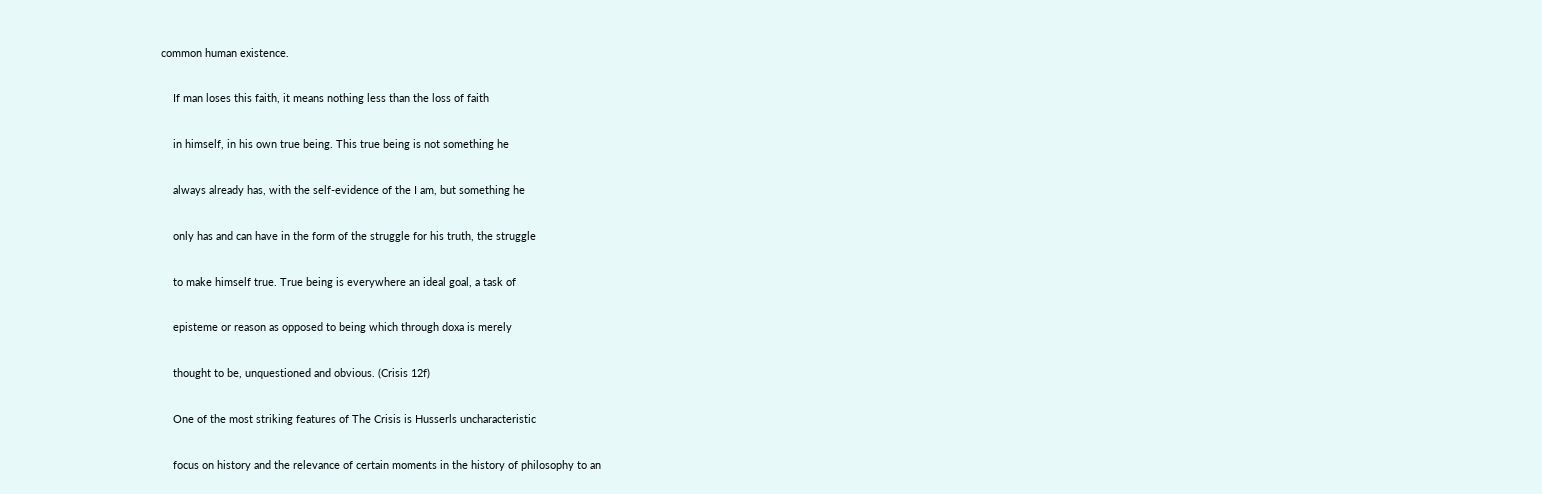common human existence.

    If man loses this faith, it means nothing less than the loss of faith

    in himself, in his own true being. This true being is not something he

    always already has, with the self-evidence of the I am, but something he

    only has and can have in the form of the struggle for his truth, the struggle

    to make himself true. True being is everywhere an ideal goal, a task of

    episteme or reason as opposed to being which through doxa is merely

    thought to be, unquestioned and obvious. (Crisis 12f)

    One of the most striking features of The Crisis is Husserls uncharacteristic

    focus on history and the relevance of certain moments in the history of philosophy to an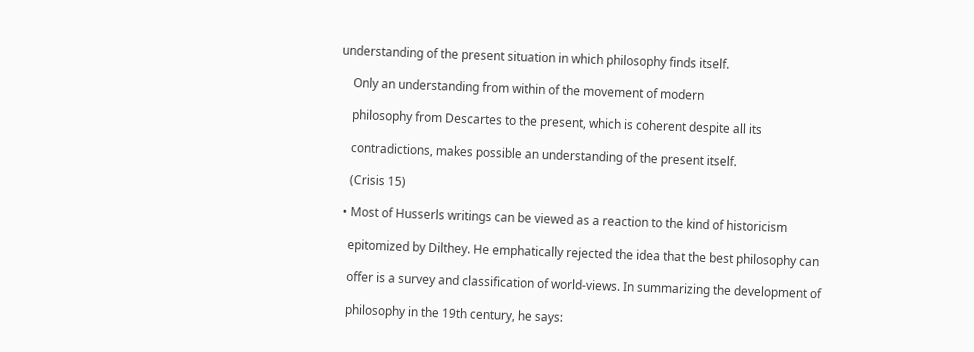understanding of the present situation in which philosophy finds itself.

    Only an understanding from within of the movement of modern

    philosophy from Descartes to the present, which is coherent despite all its

    contradictions, makes possible an understanding of the present itself.

    (Crisis 15)

  • Most of Husserls writings can be viewed as a reaction to the kind of historicism

    epitomized by Dilthey. He emphatically rejected the idea that the best philosophy can

    offer is a survey and classification of world-views. In summarizing the development of

    philosophy in the 19th century, he says: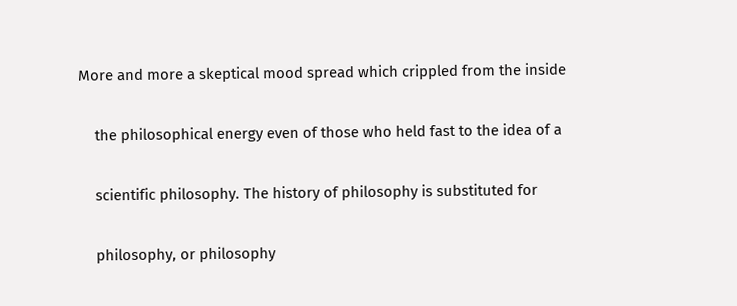More and more a skeptical mood spread which crippled from the inside

    the philosophical energy even of those who held fast to the idea of a

    scientific philosophy. The history of philosophy is substituted for

    philosophy, or philosophy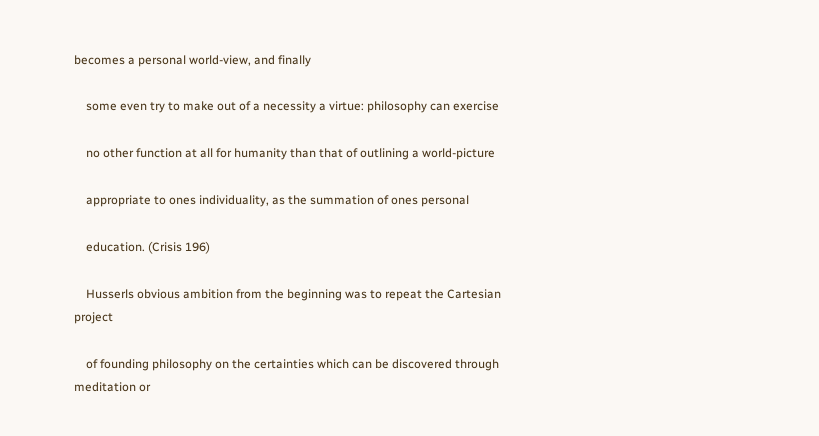becomes a personal world-view, and finally

    some even try to make out of a necessity a virtue: philosophy can exercise

    no other function at all for humanity than that of outlining a world-picture

    appropriate to ones individuality, as the summation of ones personal

    education. (Crisis 196)

    Husserls obvious ambition from the beginning was to repeat the Cartesian project

    of founding philosophy on the certainties which can be discovered through meditation or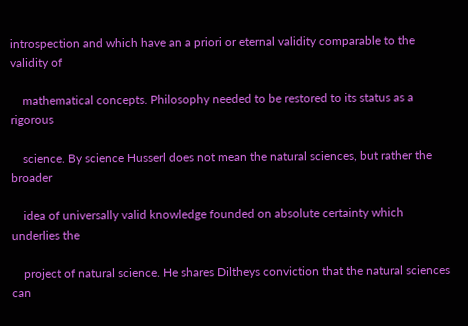introspection and which have an a priori or eternal validity comparable to the validity of

    mathematical concepts. Philosophy needed to be restored to its status as a rigorous

    science. By science Husserl does not mean the natural sciences, but rather the broader

    idea of universally valid knowledge founded on absolute certainty which underlies the

    project of natural science. He shares Diltheys conviction that the natural sciences can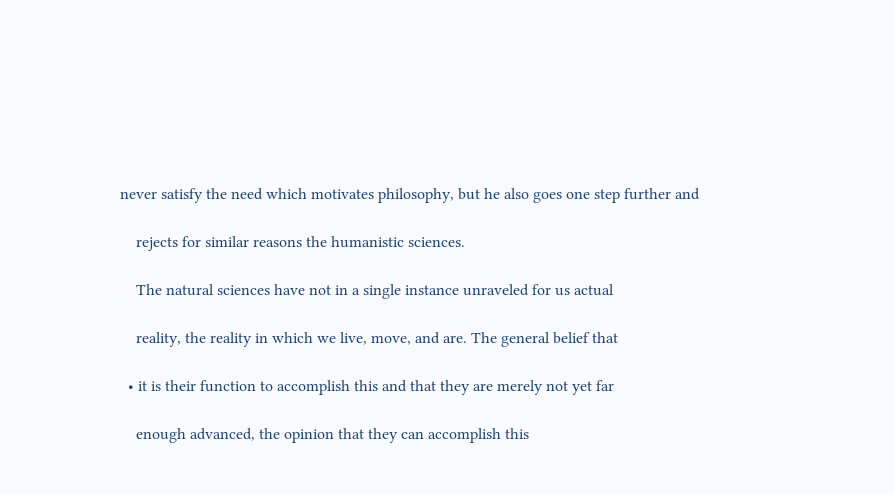never satisfy the need which motivates philosophy, but he also goes one step further and

    rejects for similar reasons the humanistic sciences.

    The natural sciences have not in a single instance unraveled for us actual

    reality, the reality in which we live, move, and are. The general belief that

  • it is their function to accomplish this and that they are merely not yet far

    enough advanced, the opinion that they can accomplish this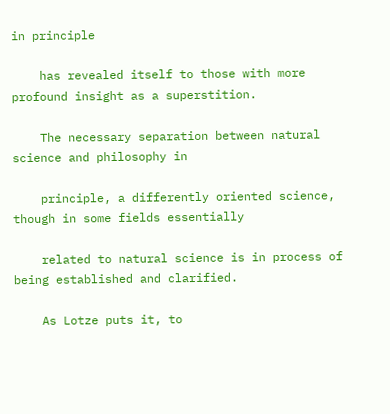in principle

    has revealed itself to those with more profound insight as a superstition.

    The necessary separation between natural science and philosophy in

    principle, a differently oriented science, though in some fields essentially

    related to natural science is in process of being established and clarified.

    As Lotze puts it, to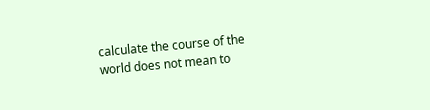calculate the course of the world does not mean to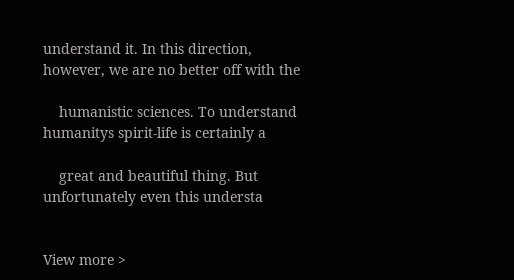understand it. In this direction, however, we are no better off with the

    humanistic sciences. To understand humanitys spirit-life is certainly a

    great and beautiful thing. But unfortunately even this understa


View more >